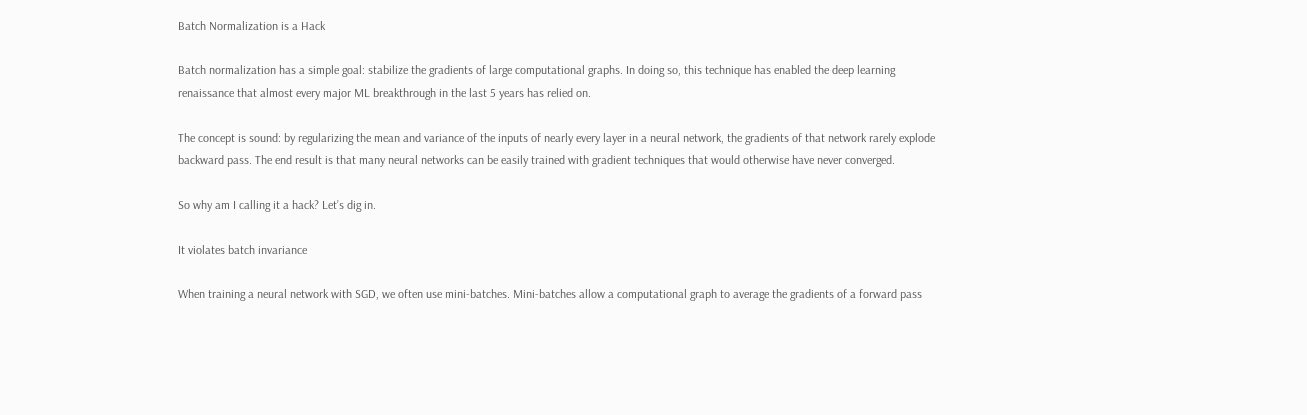Batch Normalization is a Hack

Batch normalization has a simple goal: stabilize the gradients of large computational graphs. In doing so, this technique has enabled the deep learning renaissance that almost every major ML breakthrough in the last 5 years has relied on.

The concept is sound: by regularizing the mean and variance of the inputs of nearly every layer in a neural network, the gradients of that network rarely explode backward pass. The end result is that many neural networks can be easily trained with gradient techniques that would otherwise have never converged.

So why am I calling it a hack? Let’s dig in.

It violates batch invariance

When training a neural network with SGD, we often use mini-batches. Mini-batches allow a computational graph to average the gradients of a forward pass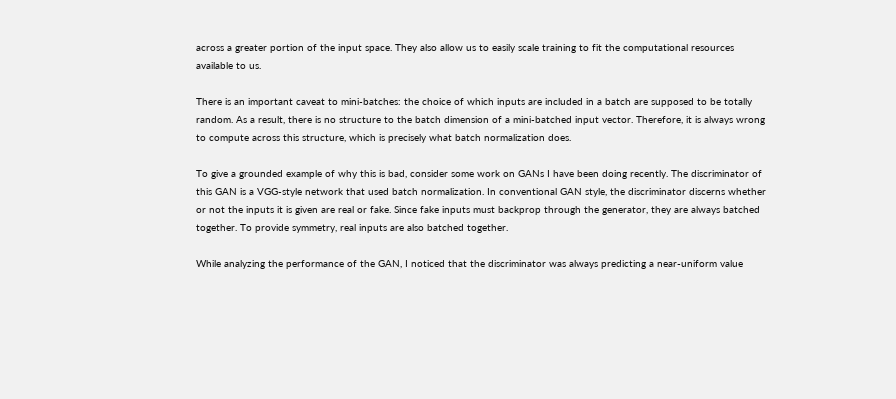across a greater portion of the input space. They also allow us to easily scale training to fit the computational resources available to us.

There is an important caveat to mini-batches: the choice of which inputs are included in a batch are supposed to be totally random. As a result, there is no structure to the batch dimension of a mini-batched input vector. Therefore, it is always wrong to compute across this structure, which is precisely what batch normalization does.

To give a grounded example of why this is bad, consider some work on GANs I have been doing recently. The discriminator of this GAN is a VGG-style network that used batch normalization. In conventional GAN style, the discriminator discerns whether or not the inputs it is given are real or fake. Since fake inputs must backprop through the generator, they are always batched together. To provide symmetry, real inputs are also batched together.

While analyzing the performance of the GAN, I noticed that the discriminator was always predicting a near-uniform value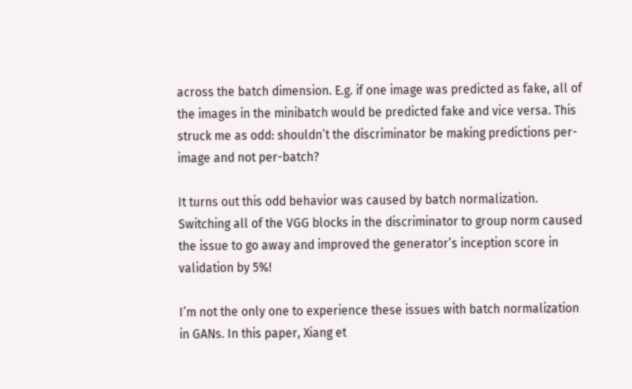across the batch dimension. E.g. if one image was predicted as fake, all of the images in the minibatch would be predicted fake and vice versa. This struck me as odd: shouldn’t the discriminator be making predictions per-image and not per-batch?

It turns out this odd behavior was caused by batch normalization. Switching all of the VGG blocks in the discriminator to group norm caused the issue to go away and improved the generator’s inception score in validation by 5%!

I’m not the only one to experience these issues with batch normalization in GANs. In this paper, Xiang et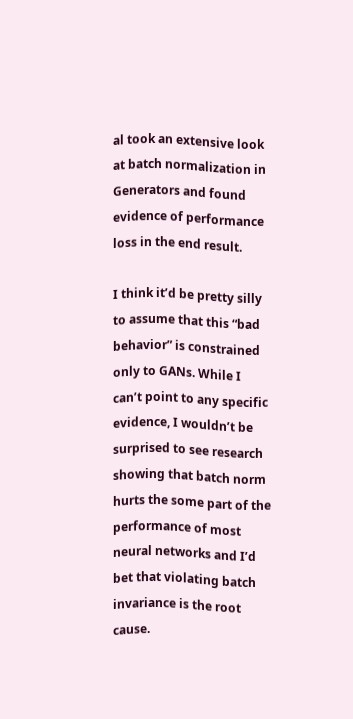al took an extensive look at batch normalization in Generators and found evidence of performance loss in the end result.

I think it’d be pretty silly to assume that this “bad behavior” is constrained only to GANs. While I can’t point to any specific evidence, I wouldn’t be surprised to see research showing that batch norm hurts the some part of the performance of most neural networks and I’d bet that violating batch invariance is the root cause.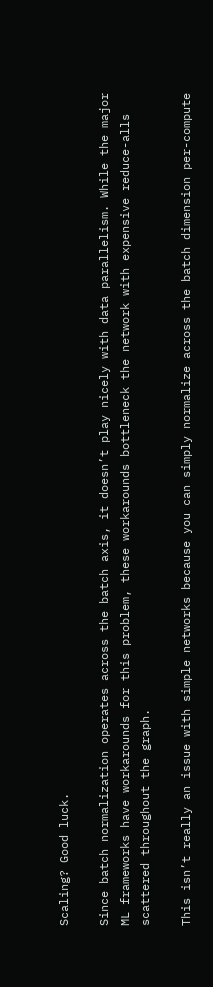Scaling? Good luck.

Since batch normalization operates across the batch axis, it doesn’t play nicely with data parallelism. While the major ML frameworks have workarounds for this problem, these workarounds bottleneck the network with expensive reduce-alls scattered throughout the graph.

This isn’t really an issue with simple networks because you can simply normalize across the batch dimension per-compute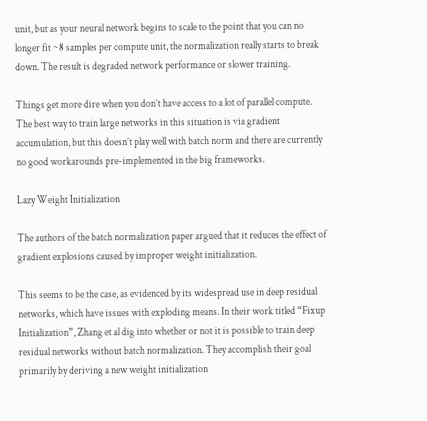unit, but as your neural network begins to scale to the point that you can no longer fit ~8 samples per compute unit, the normalization really starts to break down. The result is degraded network performance or slower training.

Things get more dire when you don’t have access to a lot of parallel compute. The best way to train large networks in this situation is via gradient accumulation, but this doesn’t play well with batch norm and there are currently no good workarounds pre-implemented in the big frameworks.

Lazy Weight Initialization

The authors of the batch normalization paper argued that it reduces the effect of gradient explosions caused by improper weight initialization.

This seems to be the case, as evidenced by its widespread use in deep residual networks, which have issues with exploding means. In their work titled “Fixup Initialization”, Zhang et al dig into whether or not it is possible to train deep residual networks without batch normalization. They accomplish their goal primarily by deriving a new weight initialization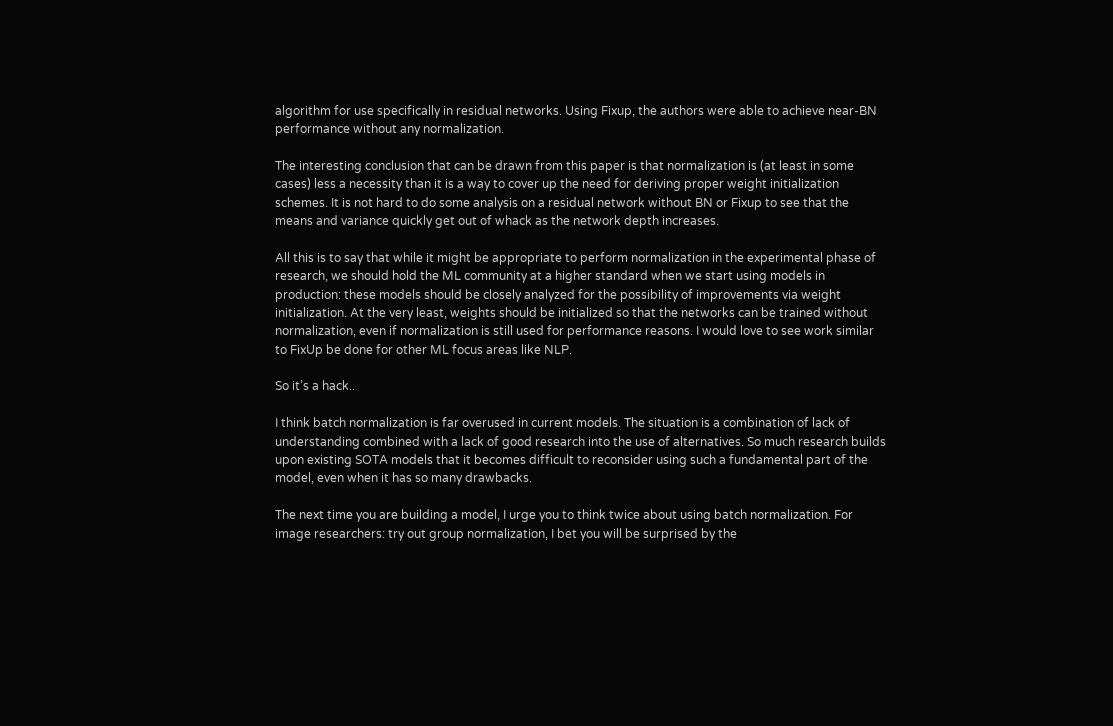algorithm for use specifically in residual networks. Using Fixup, the authors were able to achieve near-BN performance without any normalization.

The interesting conclusion that can be drawn from this paper is that normalization is (at least in some cases) less a necessity than it is a way to cover up the need for deriving proper weight initialization schemes. It is not hard to do some analysis on a residual network without BN or Fixup to see that the means and variance quickly get out of whack as the network depth increases.

All this is to say that while it might be appropriate to perform normalization in the experimental phase of research, we should hold the ML community at a higher standard when we start using models in production: these models should be closely analyzed for the possibility of improvements via weight initialization. At the very least, weights should be initialized so that the networks can be trained without normalization, even if normalization is still used for performance reasons. I would love to see work similar to FixUp be done for other ML focus areas like NLP.

So it’s a hack..

I think batch normalization is far overused in current models. The situation is a combination of lack of understanding combined with a lack of good research into the use of alternatives. So much research builds upon existing SOTA models that it becomes difficult to reconsider using such a fundamental part of the model, even when it has so many drawbacks.

The next time you are building a model, I urge you to think twice about using batch normalization. For image researchers: try out group normalization, I bet you will be surprised by the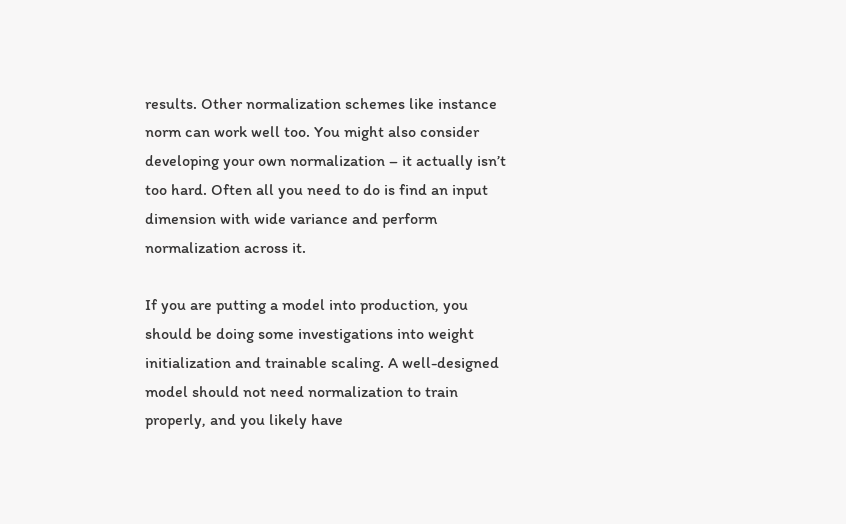results. Other normalization schemes like instance norm can work well too. You might also consider developing your own normalization – it actually isn’t too hard. Often all you need to do is find an input dimension with wide variance and perform normalization across it.

If you are putting a model into production, you should be doing some investigations into weight initialization and trainable scaling. A well-designed model should not need normalization to train properly, and you likely have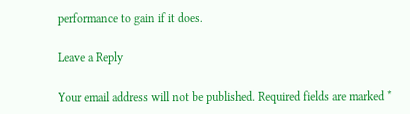performance to gain if it does.

Leave a Reply

Your email address will not be published. Required fields are marked *